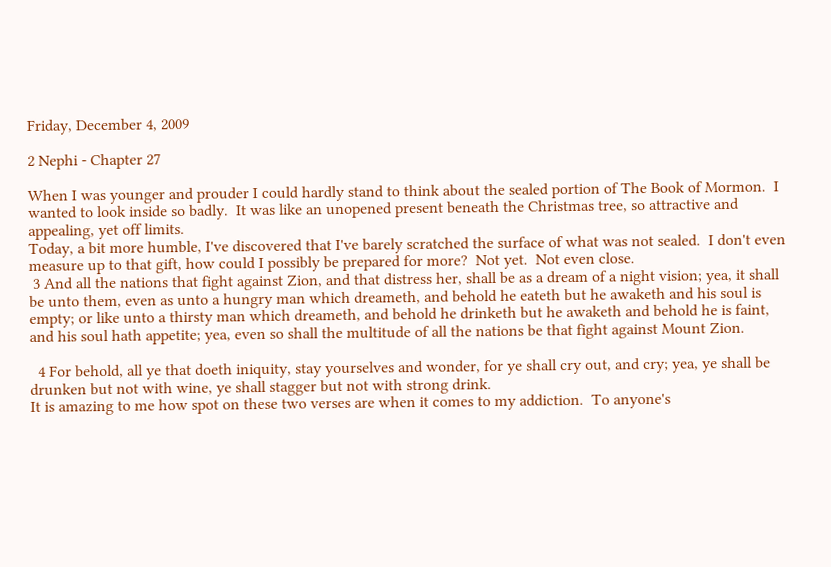Friday, December 4, 2009

2 Nephi - Chapter 27

When I was younger and prouder I could hardly stand to think about the sealed portion of The Book of Mormon.  I wanted to look inside so badly.  It was like an unopened present beneath the Christmas tree, so attractive and appealing, yet off limits.
Today, a bit more humble, I've discovered that I've barely scratched the surface of what was not sealed.  I don't even measure up to that gift, how could I possibly be prepared for more?  Not yet.  Not even close.
 3 And all the nations that fight against Zion, and that distress her, shall be as a dream of a night vision; yea, it shall be unto them, even as unto a hungry man which dreameth, and behold he eateth but he awaketh and his soul is empty; or like unto a thirsty man which dreameth, and behold he drinketh but he awaketh and behold he is faint, and his soul hath appetite; yea, even so shall the multitude of all the nations be that fight against Mount Zion.

  4 For behold, all ye that doeth iniquity, stay yourselves and wonder, for ye shall cry out, and cry; yea, ye shall be drunken but not with wine, ye shall stagger but not with strong drink.
It is amazing to me how spot on these two verses are when it comes to my addiction.  To anyone's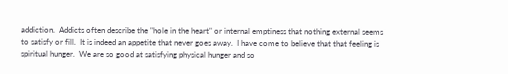addiction.  Addicts often describe the "hole in the heart" or internal emptiness that nothing external seems to satisfy or fill.  It is indeed an appetite that never goes away.  I have come to believe that that feeling is spiritual hunger.  We are so good at satisfying physical hunger and so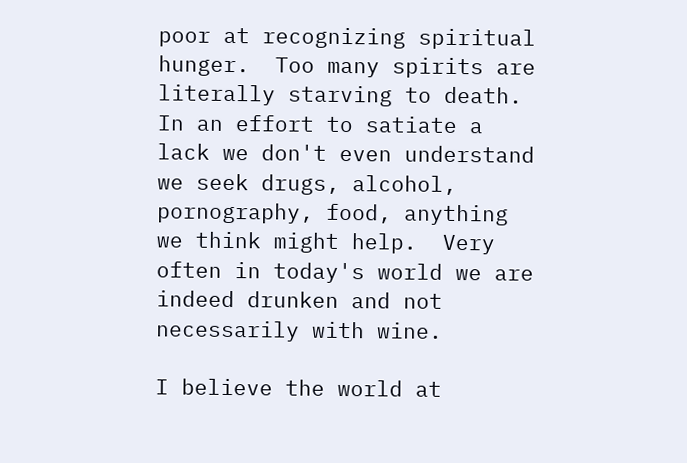poor at recognizing spiritual hunger.  Too many spirits are literally starving to death.  In an effort to satiate a lack we don't even understand we seek drugs, alcohol, pornography, food, anything we think might help.  Very often in today's world we are indeed drunken and not necessarily with wine.

I believe the world at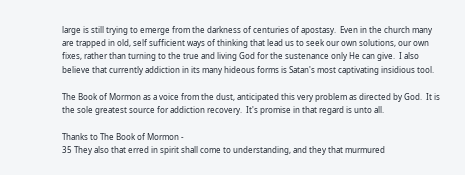large is still trying to emerge from the darkness of centuries of apostasy.  Even in the church many are trapped in old, self sufficient ways of thinking that lead us to seek our own solutions, our own fixes, rather than turning to the true and living God for the sustenance only He can give.  I also believe that currently addiction in its many hideous forms is Satan's most captivating insidious tool.

The Book of Mormon as a voice from the dust, anticipated this very problem as directed by God.  It is the sole greatest source for addiction recovery.  It's promise in that regard is unto all.

Thanks to The Book of Mormon -
35 They also that erred in spirit shall come to understanding, and they that murmured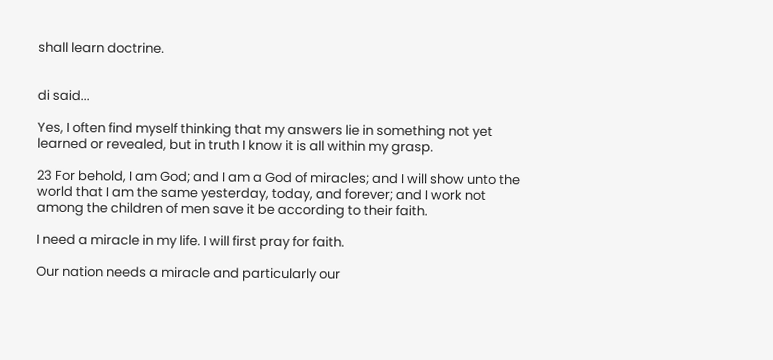shall learn doctrine.


di said...

Yes, I often find myself thinking that my answers lie in something not yet learned or revealed, but in truth I know it is all within my grasp.

23 For behold, I am God; and I am a God of miracles; and I will show unto the world that I am the same yesterday, today, and forever; and I work not among the children of men save it be according to their faith.

I need a miracle in my life. I will first pray for faith.

Our nation needs a miracle and particularly our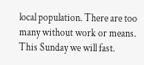local population. There are too many without work or means. This Sunday we will fast.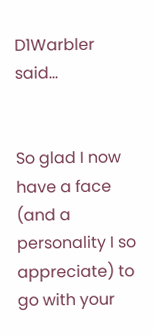D1Warbler said...


So glad I now have a face (and a personality I so appreciate) to go with your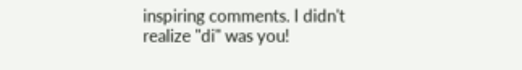inspiring comments. I didn't realize "di" was you!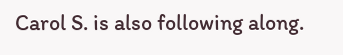Carol S. is also following along.